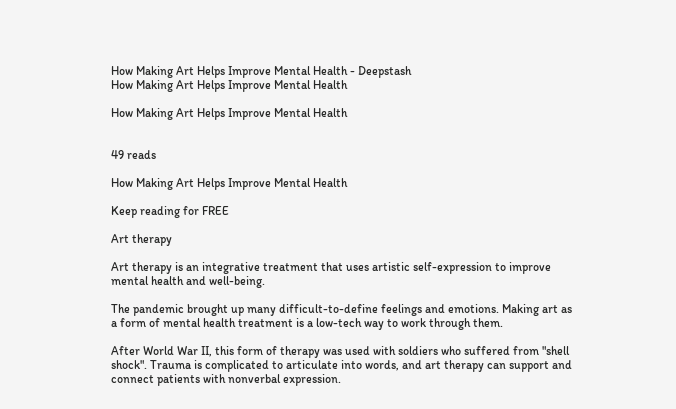How Making Art Helps Improve Mental Health - Deepstash
How Making Art Helps Improve Mental Health

How Making Art Helps Improve Mental Health


49 reads

How Making Art Helps Improve Mental Health

Keep reading for FREE

Art therapy

Art therapy is an integrative treatment that uses artistic self-expression to improve mental health and well-being.

The pandemic brought up many difficult-to-define feelings and emotions. Making art as a form of mental health treatment is a low-tech way to work through them.

After World War II, this form of therapy was used with soldiers who suffered from "shell shock". Trauma is complicated to articulate into words, and art therapy can support and connect patients with nonverbal expression.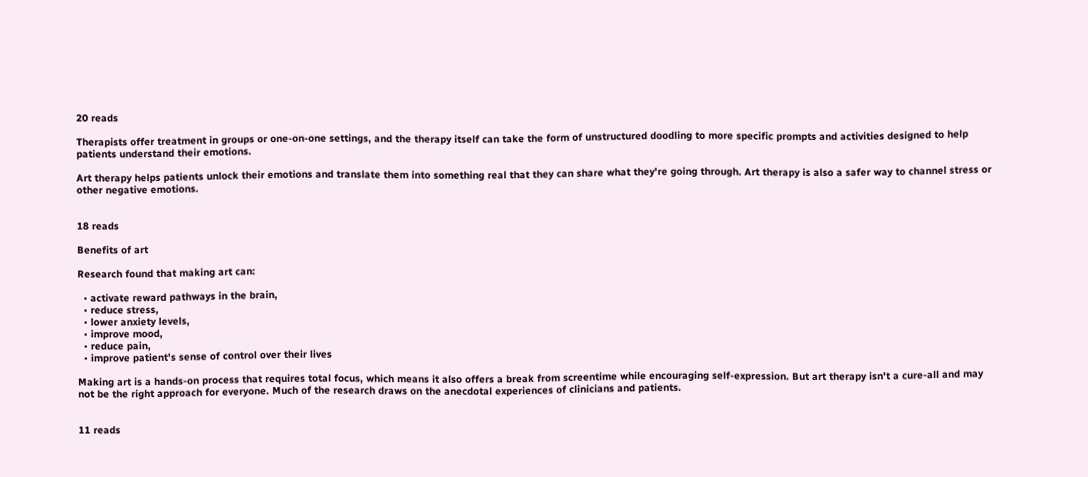20 reads

Therapists offer treatment in groups or one-on-one settings, and the therapy itself can take the form of unstructured doodling to more specific prompts and activities designed to help patients understand their emotions.

Art therapy helps patients unlock their emotions and translate them into something real that they can share what they're going through. Art therapy is also a safer way to channel stress or other negative emotions.


18 reads

Benefits of art

Research found that making art can:

  • activate reward pathways in the brain,
  • reduce stress,
  • lower anxiety levels,
  • improve mood,
  • reduce pain,
  • improve patient's sense of control over their lives

Making art is a hands-on process that requires total focus, which means it also offers a break from screentime while encouraging self-expression. But art therapy isn't a cure-all and may not be the right approach for everyone. Much of the research draws on the anecdotal experiences of clinicians and patients.


11 reads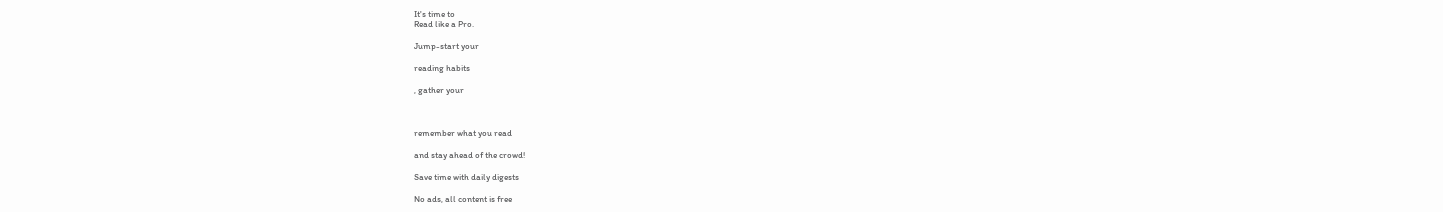It's time to
Read like a Pro.

Jump-start your

reading habits

, gather your



remember what you read

and stay ahead of the crowd!

Save time with daily digests

No ads, all content is free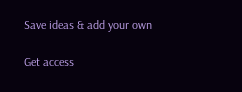Save ideas & add your own

Get access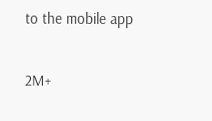to the mobile app

2M+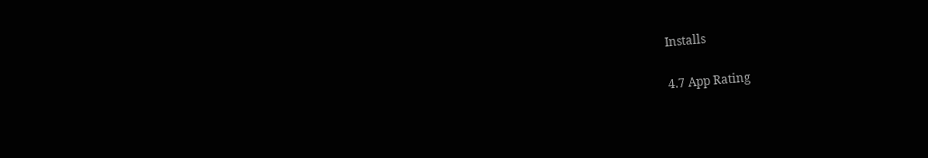Installs

4.7 App Rating